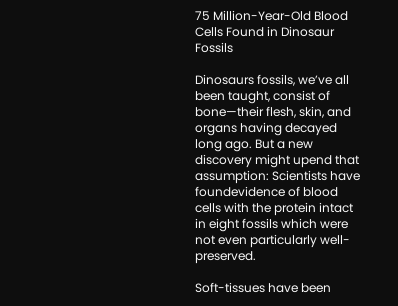75 Million-Year-Old Blood Cells Found in Dinosaur Fossils

Dinosaurs fossils, we’ve all been taught, consist of bone—their flesh, skin, and organs having decayed long ago. But a new discovery might upend that assumption: Scientists have foundevidence of blood cells with the protein intact in eight fossils which were not even particularly well-preserved.

Soft-tissues have been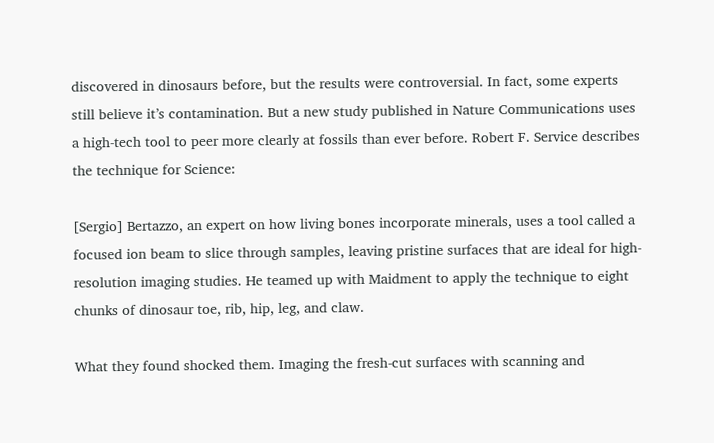discovered in dinosaurs before, but the results were controversial. In fact, some experts still believe it’s contamination. But a new study published in Nature Communications uses a high-tech tool to peer more clearly at fossils than ever before. Robert F. Service describes the technique for Science:

[Sergio] Bertazzo, an expert on how living bones incorporate minerals, uses a tool called a focused ion beam to slice through samples, leaving pristine surfaces that are ideal for high-resolution imaging studies. He teamed up with Maidment to apply the technique to eight chunks of dinosaur toe, rib, hip, leg, and claw.

What they found shocked them. Imaging the fresh-cut surfaces with scanning and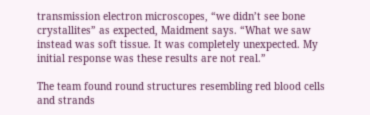transmission electron microscopes, “we didn’t see bone crystallites” as expected, Maidment says. “What we saw instead was soft tissue. It was completely unexpected. My initial response was these results are not real.”

The team found round structures resembling red blood cells and strands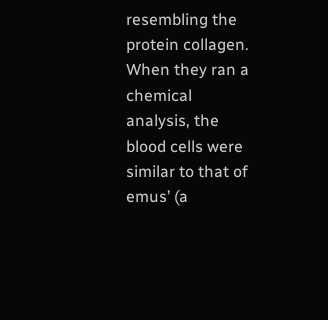resembling the protein collagen. When they ran a chemical analysis, the blood cells were similar to that of emus’ (a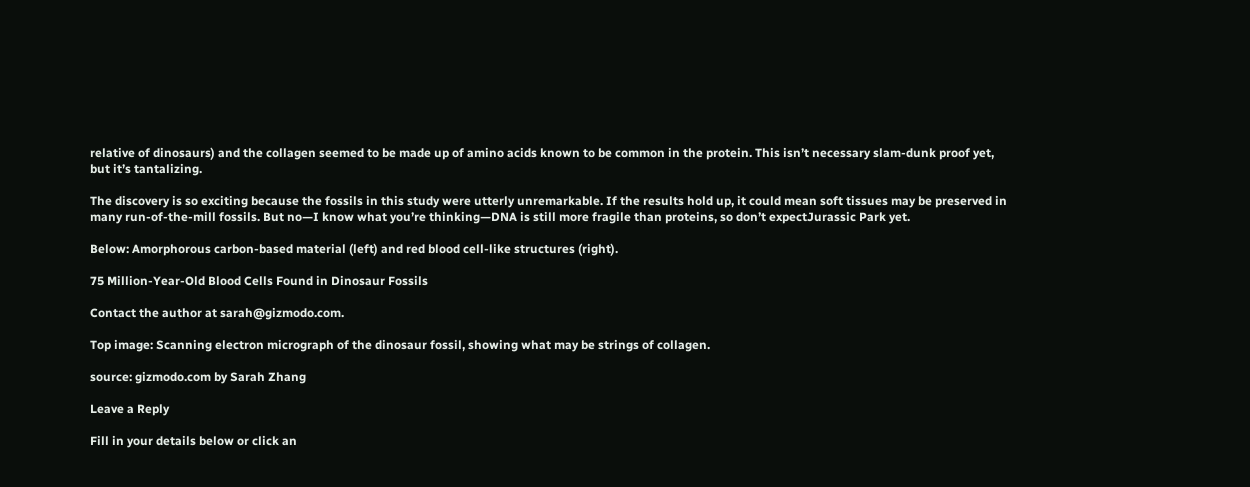relative of dinosaurs) and the collagen seemed to be made up of amino acids known to be common in the protein. This isn’t necessary slam-dunk proof yet, but it’s tantalizing.

The discovery is so exciting because the fossils in this study were utterly unremarkable. If the results hold up, it could mean soft tissues may be preserved in many run-of-the-mill fossils. But no—I know what you’re thinking—DNA is still more fragile than proteins, so don’t expectJurassic Park yet.

Below: Amorphorous carbon-based material (left) and red blood cell-like structures (right).

75 Million-Year-Old Blood Cells Found in Dinosaur Fossils

Contact the author at sarah@gizmodo.com.

Top image: Scanning electron micrograph of the dinosaur fossil, showing what may be strings of collagen.

source: gizmodo.com by Sarah Zhang

Leave a Reply

Fill in your details below or click an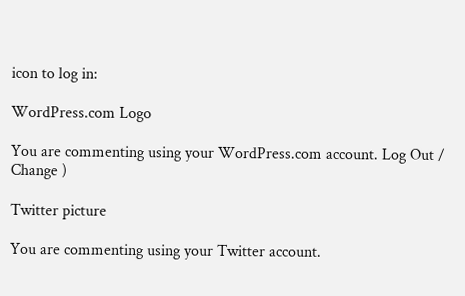icon to log in:

WordPress.com Logo

You are commenting using your WordPress.com account. Log Out /  Change )

Twitter picture

You are commenting using your Twitter account.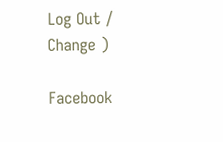Log Out /  Change )

Facebook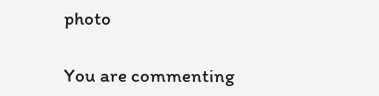photo

You are commenting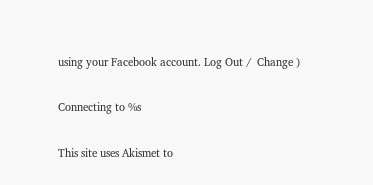using your Facebook account. Log Out /  Change )

Connecting to %s

This site uses Akismet to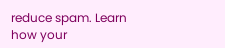reduce spam. Learn how your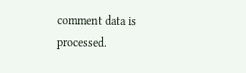comment data is processed.